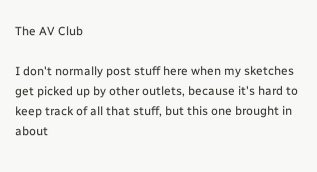The AV Club

I don't normally post stuff here when my sketches get picked up by other outlets, because it's hard to keep track of all that stuff, but this one brought in about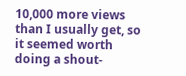10,000 more views than I usually get, so it seemed worth doing a shout-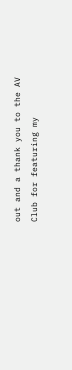out and a thank you to the AV Club for featuring my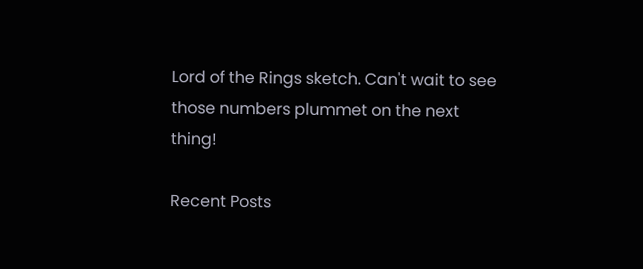Lord of the Rings sketch. Can't wait to see those numbers plummet on the next thing!

Recent Posts